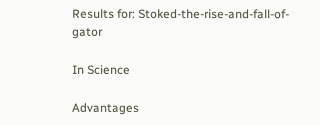Results for: Stoked-the-rise-and-fall-of-gator

In Science

Advantages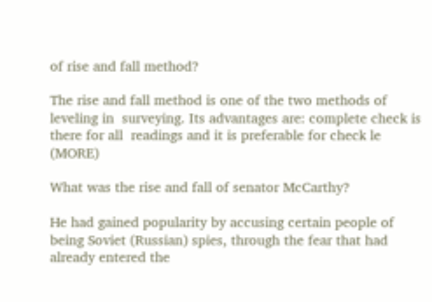of rise and fall method?

The rise and fall method is one of the two methods of leveling in  surveying. Its advantages are: complete check is there for all  readings and it is preferable for check le (MORE)

What was the rise and fall of senator McCarthy?

He had gained popularity by accusing certain people of being Soviet (Russian) spies, through the fear that had already entered the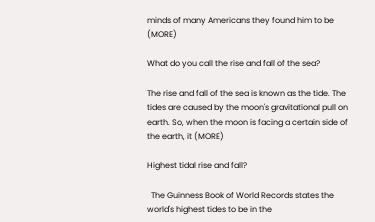minds of many Americans they found him to be (MORE)

What do you call the rise and fall of the sea?

The rise and fall of the sea is known as the tide. The tides are caused by the moon's gravitational pull on earth. So, when the moon is facing a certain side of the earth, it (MORE)

Highest tidal rise and fall?

  The Guinness Book of World Records states the world's highest tides to be in the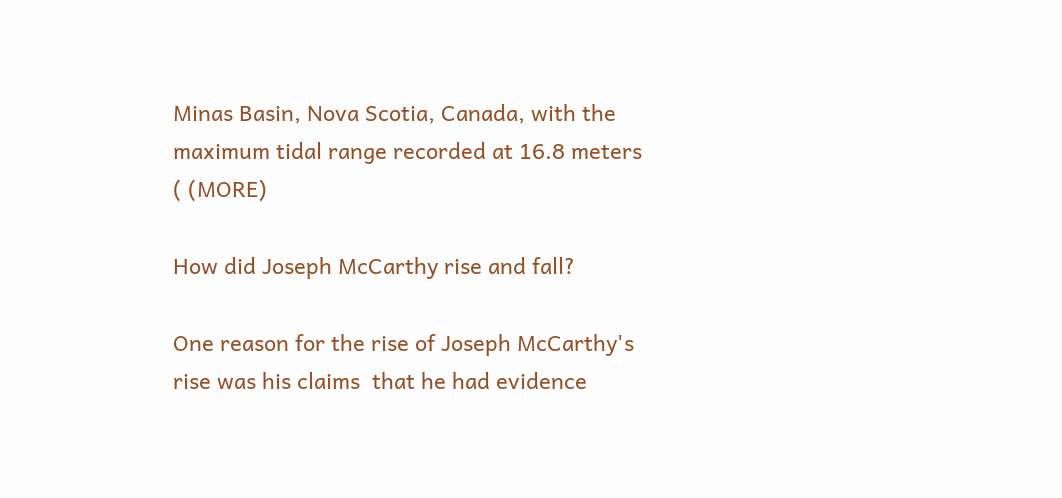Minas Basin, Nova Scotia, Canada, with the maximum tidal range recorded at 16.8 meters ( (MORE)

How did Joseph McCarthy rise and fall?

One reason for the rise of Joseph McCarthy's rise was his claims  that he had evidence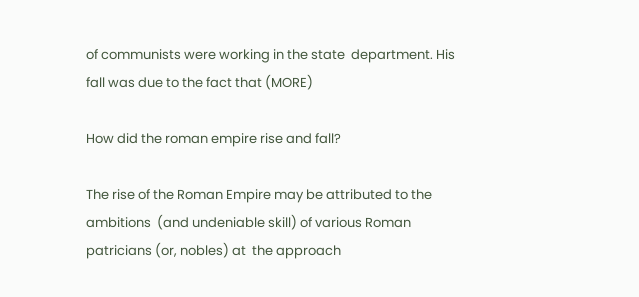of communists were working in the state  department. His fall was due to the fact that (MORE)

How did the roman empire rise and fall?

The rise of the Roman Empire may be attributed to the ambitions  (and undeniable skill) of various Roman patricians (or, nobles) at  the approach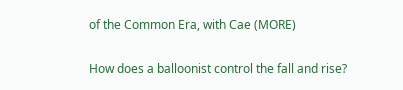of the Common Era, with Cae (MORE)

How does a balloonist control the fall and rise?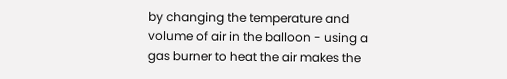by changing the temperature and volume of air in the balloon - using a gas burner to heat the air makes the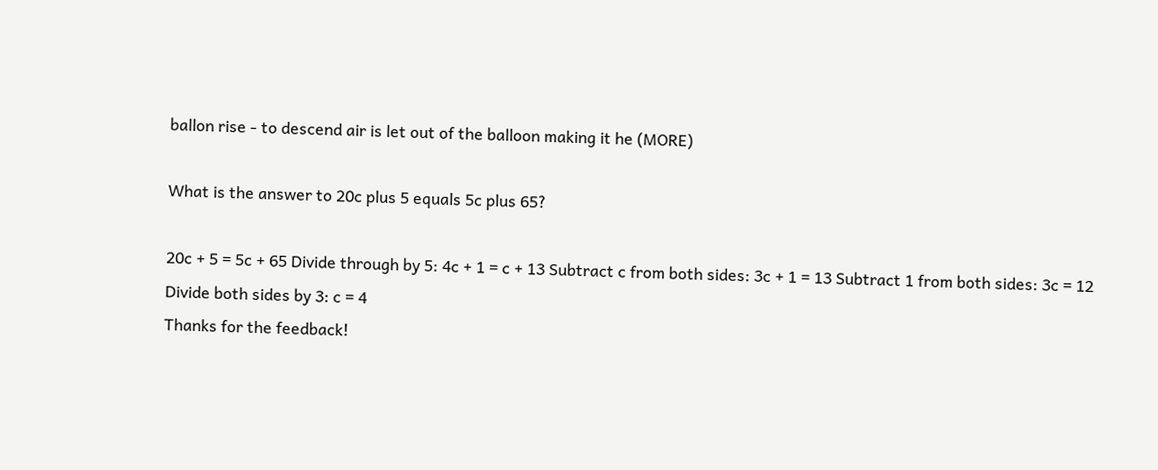ballon rise - to descend air is let out of the balloon making it he (MORE)

What is the answer to 20c plus 5 equals 5c plus 65?

20c + 5 = 5c + 65 Divide through by 5: 4c + 1 = c + 13 Subtract c from both sides: 3c + 1 = 13 Subtract 1 from both sides: 3c = 12 Divide both sides by 3: c = 4
Thanks for the feedback!